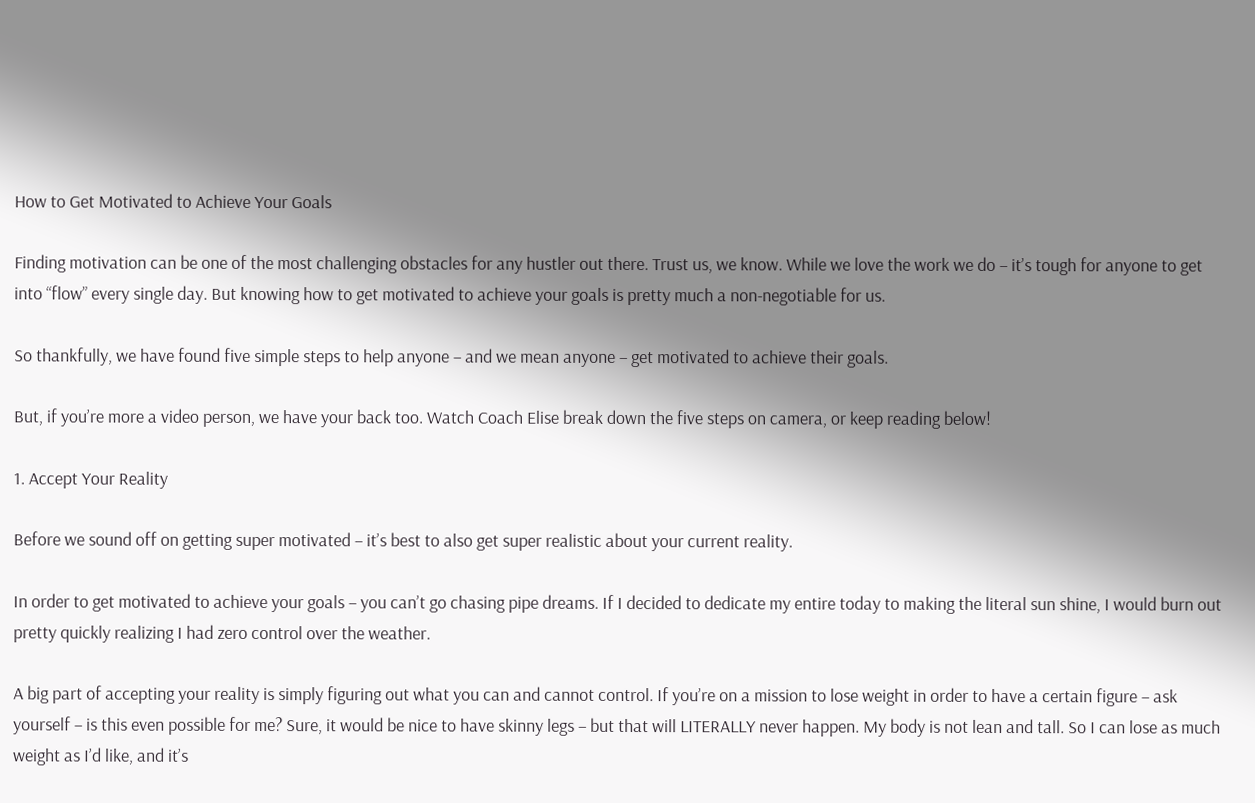How to Get Motivated to Achieve Your Goals

Finding motivation can be one of the most challenging obstacles for any hustler out there. Trust us, we know. While we love the work we do – it’s tough for anyone to get into “flow” every single day. But knowing how to get motivated to achieve your goals is pretty much a non-negotiable for us.

So thankfully, we have found five simple steps to help anyone – and we mean anyone – get motivated to achieve their goals.

But, if you’re more a video person, we have your back too. Watch Coach Elise break down the five steps on camera, or keep reading below!

1. Accept Your Reality

Before we sound off on getting super motivated – it’s best to also get super realistic about your current reality.

In order to get motivated to achieve your goals – you can’t go chasing pipe dreams. If I decided to dedicate my entire today to making the literal sun shine, I would burn out pretty quickly realizing I had zero control over the weather.

A big part of accepting your reality is simply figuring out what you can and cannot control. If you’re on a mission to lose weight in order to have a certain figure – ask yourself – is this even possible for me? Sure, it would be nice to have skinny legs – but that will LITERALLY never happen. My body is not lean and tall. So I can lose as much weight as I’d like, and it’s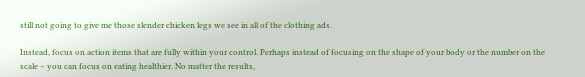still not going to give me those slender chicken legs we see in all of the clothing ads.

Instead, focus on action items that are fully within your control. Perhaps instead of focusing on the shape of your body or the number on the scale – you can focus on eating healthier. No matter the results,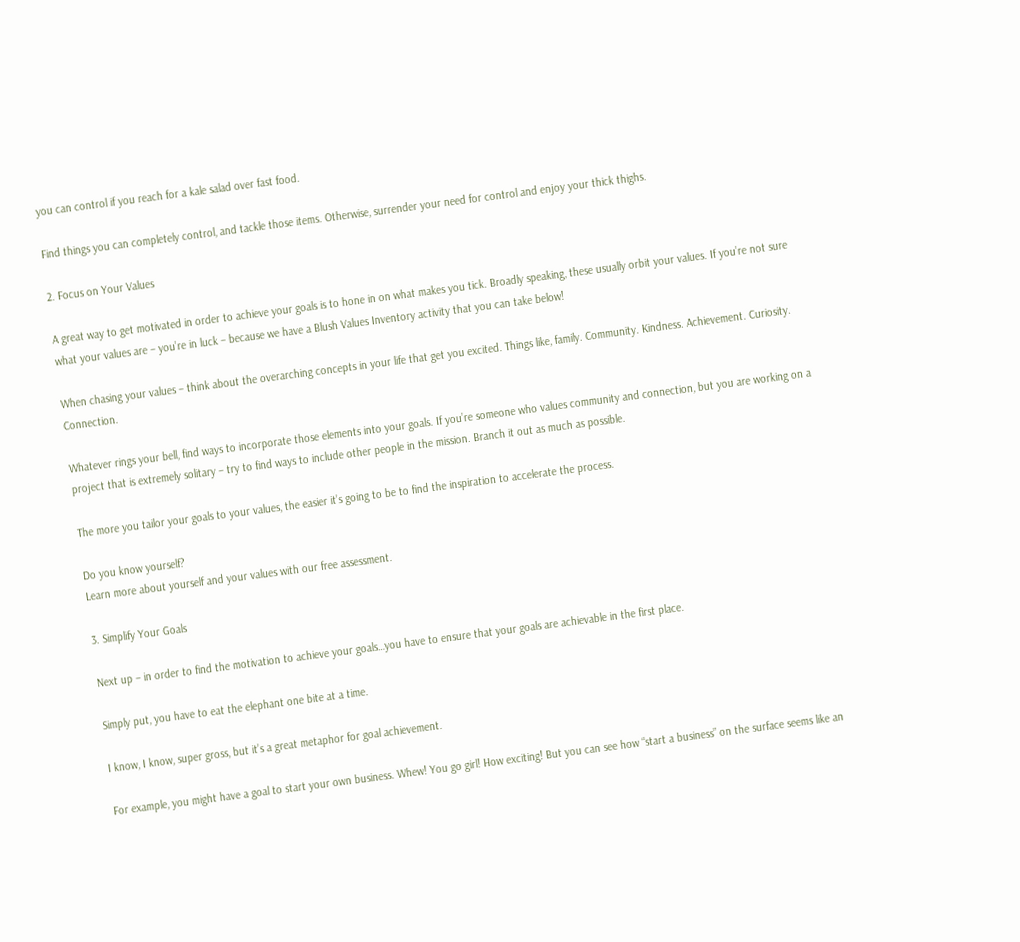you can control if you reach for a kale salad over fast food.

Find things you can completely control, and tackle those items. Otherwise, surrender your need for control and enjoy your thick thighs.

2. Focus on Your Values

A great way to get motivated in order to achieve your goals is to hone in on what makes you tick. Broadly speaking, these usually orbit your values. If you’re not sure what your values are – you’re in luck – because we have a Blush Values Inventory activity that you can take below!

When chasing your values – think about the overarching concepts in your life that get you excited. Things like, family. Community. Kindness. Achievement. Curiosity. Connection.

Whatever rings your bell, find ways to incorporate those elements into your goals. If you’re someone who values community and connection, but you are working on a project that is extremely solitary – try to find ways to include other people in the mission. Branch it out as much as possible.

The more you tailor your goals to your values, the easier it’s going to be to find the inspiration to accelerate the process.

Do you know yourself?
Learn more about yourself and your values with our free assessment.

3. Simplify Your Goals

Next up – in order to find the motivation to achieve your goals…you have to ensure that your goals are achievable in the first place.

Simply put, you have to eat the elephant one bite at a time.

I know, I know, super gross, but it’s a great metaphor for goal achievement.

For example, you might have a goal to start your own business. Whew! You go girl! How exciting! But you can see how “start a business” on the surface seems like an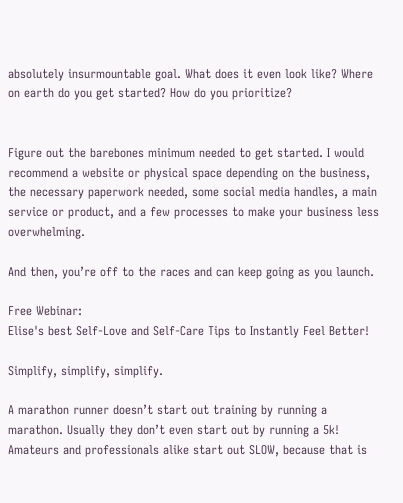absolutely insurmountable goal. What does it even look like? Where on earth do you get started? How do you prioritize?


Figure out the barebones minimum needed to get started. I would recommend a website or physical space depending on the business, the necessary paperwork needed, some social media handles, a main service or product, and a few processes to make your business less overwhelming.

And then, you’re off to the races and can keep going as you launch.

Free Webinar:
Elise's best Self-Love and Self-Care Tips to Instantly Feel Better!

Simplify, simplify, simplify.

A marathon runner doesn’t start out training by running a marathon. Usually they don’t even start out by running a 5k! Amateurs and professionals alike start out SLOW, because that is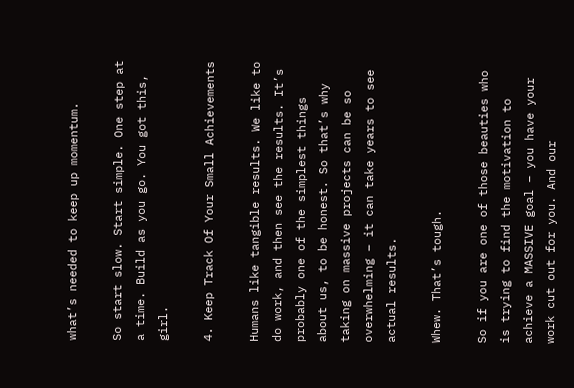what’s needed to keep up momentum.

So start slow. Start simple. One step at a time. Build as you go. You got this, girl.

4. Keep Track Of Your Small Achievements

Humans like tangible results. We like to do work, and then see the results. It’s probably one of the simplest things about us, to be honest. So that’s why taking on massive projects can be so overwhelming – it can take years to see actual results.

Whew. That’s tough.

So if you are one of those beauties who is trying to find the motivation to achieve a MASSIVE goal – you have your work cut out for you. And our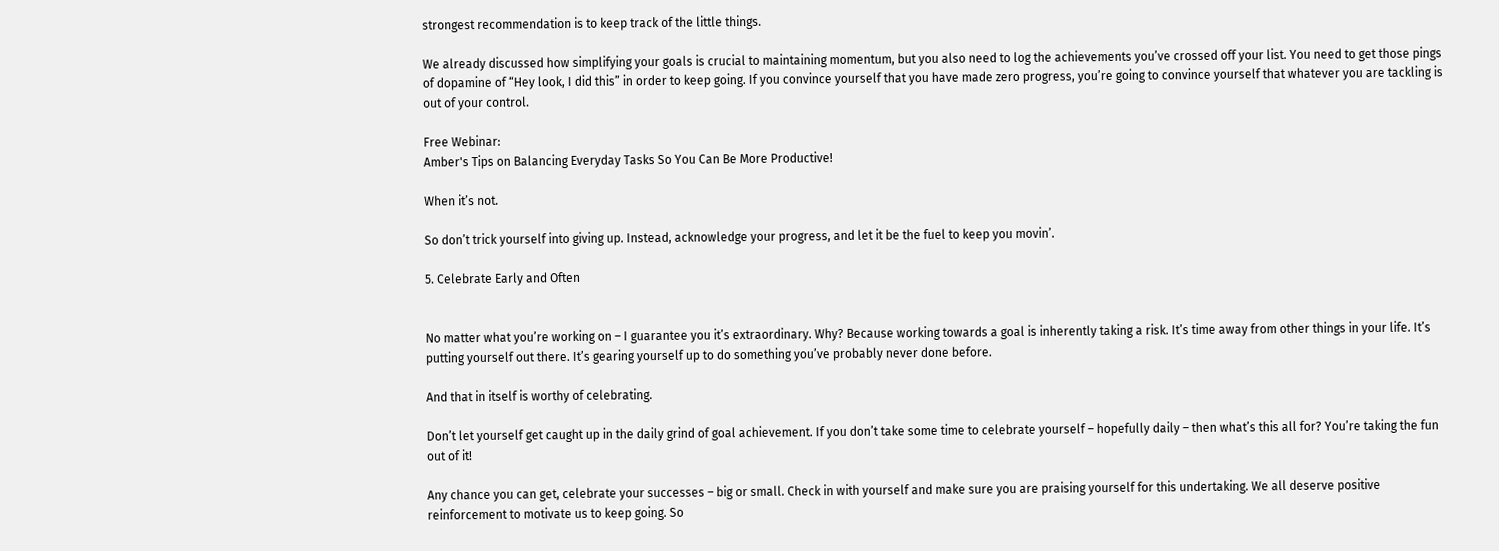strongest recommendation is to keep track of the little things.

We already discussed how simplifying your goals is crucial to maintaining momentum, but you also need to log the achievements you’ve crossed off your list. You need to get those pings of dopamine of “Hey look, I did this” in order to keep going. If you convince yourself that you have made zero progress, you’re going to convince yourself that whatever you are tackling is out of your control.

Free Webinar:
Amber's Tips on Balancing Everyday Tasks So You Can Be More Productive!

When it’s not.

So don’t trick yourself into giving up. Instead, acknowledge your progress, and let it be the fuel to keep you movin’.

5. Celebrate Early and Often


No matter what you’re working on – I guarantee you it’s extraordinary. Why? Because working towards a goal is inherently taking a risk. It’s time away from other things in your life. It’s putting yourself out there. It’s gearing yourself up to do something you’ve probably never done before.

And that in itself is worthy of celebrating.

Don’t let yourself get caught up in the daily grind of goal achievement. If you don’t take some time to celebrate yourself – hopefully daily – then what’s this all for? You’re taking the fun out of it!

Any chance you can get, celebrate your successes – big or small. Check in with yourself and make sure you are praising yourself for this undertaking. We all deserve positive reinforcement to motivate us to keep going. So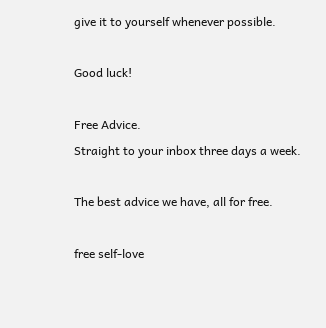give it to yourself whenever possible.

Good luck!

Free Advice.
Straight to your inbox three days a week.

The best advice we have, all for free.

free self-love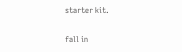starter kit.

fall in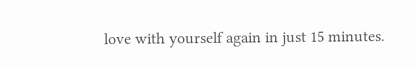love with yourself again in just 15 minutes.